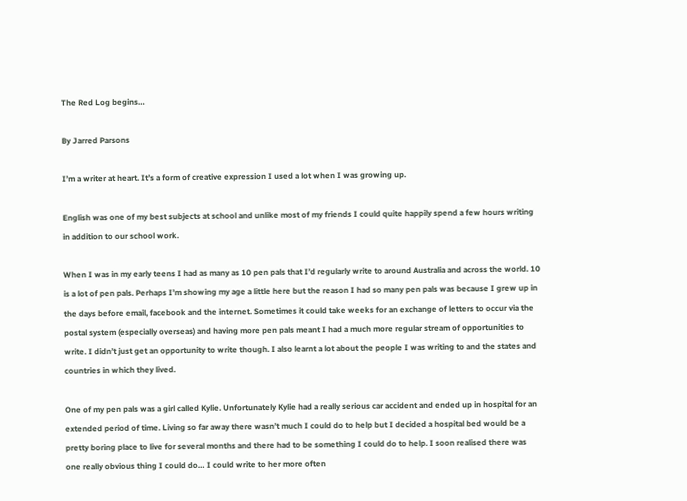The Red Log begins…

By Jarred Parsons

I’m a writer at heart. It’s a form of creative expression I used a lot when I was growing up.

English was one of my best subjects at school and unlike most of my friends I could quite happily spend a few hours writing in addition to our school work.

When I was in my early teens I had as many as 10 pen pals that I’d regularly write to around Australia and across the world. 10 is a lot of pen pals. Perhaps I’m showing my age a little here but the reason I had so many pen pals was because I grew up in the days before email, facebook and the internet. Sometimes it could take weeks for an exchange of letters to occur via the postal system (especially overseas) and having more pen pals meant I had a much more regular stream of opportunities to write. I didn’t just get an opportunity to write though. I also learnt a lot about the people I was writing to and the states and countries in which they lived.

One of my pen pals was a girl called Kylie. Unfortunately Kylie had a really serious car accident and ended up in hospital for an extended period of time. Living so far away there wasn’t much I could do to help but I decided a hospital bed would be a pretty boring place to live for several months and there had to be something I could do to help. I soon realised there was one really obvious thing I could do… I could write to her more often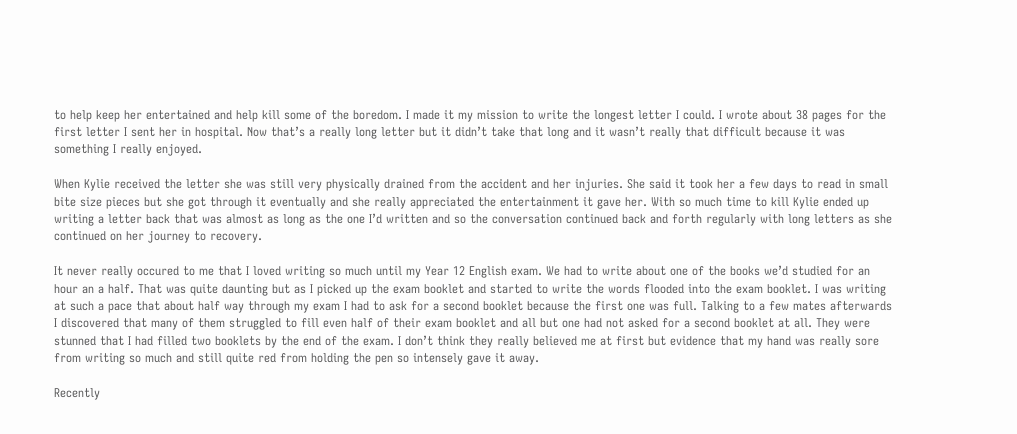to help keep her entertained and help kill some of the boredom. I made it my mission to write the longest letter I could. I wrote about 38 pages for the first letter I sent her in hospital. Now that’s a really long letter but it didn’t take that long and it wasn’t really that difficult because it was something I really enjoyed.

When Kylie received the letter she was still very physically drained from the accident and her injuries. She said it took her a few days to read in small bite size pieces but she got through it eventually and she really appreciated the entertainment it gave her. With so much time to kill Kylie ended up writing a letter back that was almost as long as the one I’d written and so the conversation continued back and forth regularly with long letters as she continued on her journey to recovery.

It never really occured to me that I loved writing so much until my Year 12 English exam. We had to write about one of the books we’d studied for an hour an a half. That was quite daunting but as I picked up the exam booklet and started to write the words flooded into the exam booklet. I was writing at such a pace that about half way through my exam I had to ask for a second booklet because the first one was full. Talking to a few mates afterwards I discovered that many of them struggled to fill even half of their exam booklet and all but one had not asked for a second booklet at all. They were stunned that I had filled two booklets by the end of the exam. I don’t think they really believed me at first but evidence that my hand was really sore from writing so much and still quite red from holding the pen so intensely gave it away.

Recently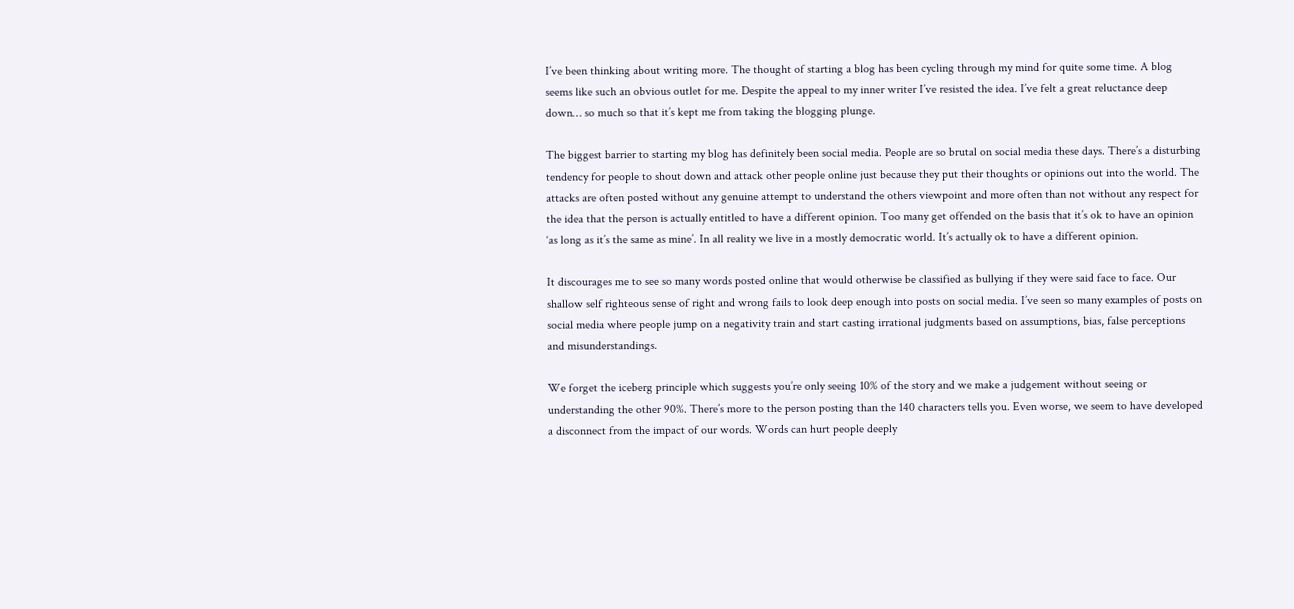I’ve been thinking about writing more. The thought of starting a blog has been cycling through my mind for quite some time. A blog seems like such an obvious outlet for me. Despite the appeal to my inner writer I’ve resisted the idea. I’ve felt a great reluctance deep down… so much so that it’s kept me from taking the blogging plunge.

The biggest barrier to starting my blog has definitely been social media. People are so brutal on social media these days. There’s a disturbing tendency for people to shout down and attack other people online just because they put their thoughts or opinions out into the world. The attacks are often posted without any genuine attempt to understand the others viewpoint and more often than not without any respect for the idea that the person is actually entitled to have a different opinion. Too many get offended on the basis that it’s ok to have an opinion ‘as long as it’s the same as mine’. In all reality we live in a mostly democratic world. It’s actually ok to have a different opinion.

It discourages me to see so many words posted online that would otherwise be classified as bullying if they were said face to face. Our shallow self righteous sense of right and wrong fails to look deep enough into posts on social media. I’ve seen so many examples of posts on social media where people jump on a negativity train and start casting irrational judgments based on assumptions, bias, false perceptions and misunderstandings.

We forget the iceberg principle which suggests you’re only seeing 10% of the story and we make a judgement without seeing or understanding the other 90%. There’s more to the person posting than the 140 characters tells you. Even worse, we seem to have developed a disconnect from the impact of our words. Words can hurt people deeply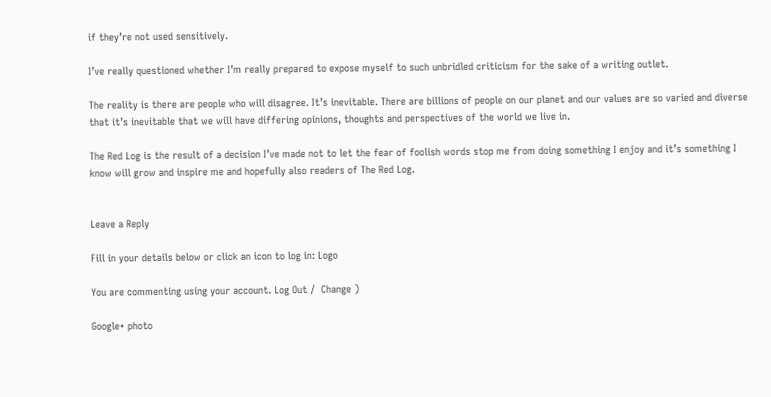if they’re not used sensitively.

I’ve really questioned whether I’m really prepared to expose myself to such unbridled criticism for the sake of a writing outlet.

The reality is there are people who will disagree. It’s inevitable. There are billions of people on our planet and our values are so varied and diverse that it’s inevitable that we will have differing opinions, thoughts and perspectives of the world we live in.

The Red Log is the result of a decision I’ve made not to let the fear of foolish words stop me from doing something I enjoy and it’s something I know will grow and inspire me and hopefully also readers of The Red Log.


Leave a Reply

Fill in your details below or click an icon to log in: Logo

You are commenting using your account. Log Out /  Change )

Google+ photo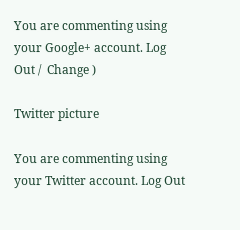You are commenting using your Google+ account. Log Out /  Change )

Twitter picture

You are commenting using your Twitter account. Log Out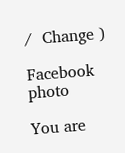/  Change )

Facebook photo

You are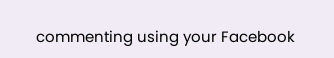commenting using your Facebook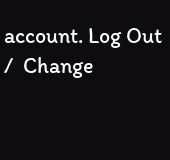account. Log Out /  Change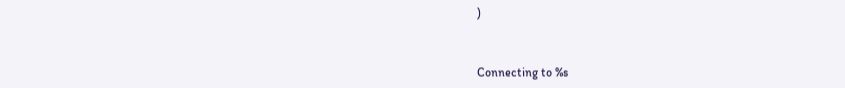)


Connecting to %s